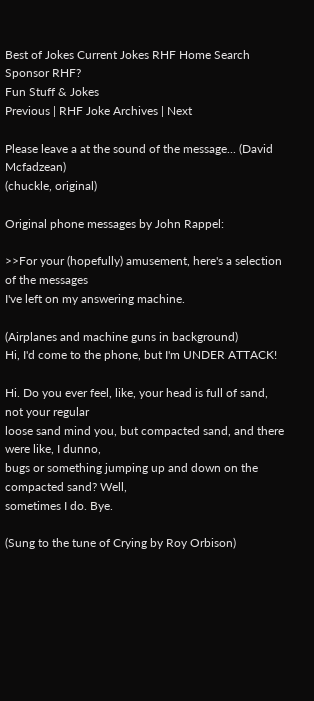Best of Jokes Current Jokes RHF Home Search Sponsor RHF?
Fun Stuff & Jokes
Previous | RHF Joke Archives | Next

Please leave a at the sound of the message... (David Mcfadzean)
(chuckle, original)

Original phone messages by John Rappel:

>>For your (hopefully) amusement, here's a selection of the messages
I've left on my answering machine.

(Airplanes and machine guns in background)
Hi, I'd come to the phone, but I'm UNDER ATTACK!

Hi. Do you ever feel, like, your head is full of sand, not your regular
loose sand mind you, but compacted sand, and there were like, I dunno,
bugs or something jumping up and down on the compacted sand? Well,
sometimes I do. Bye.

(Sung to the tune of Crying by Roy Orbison)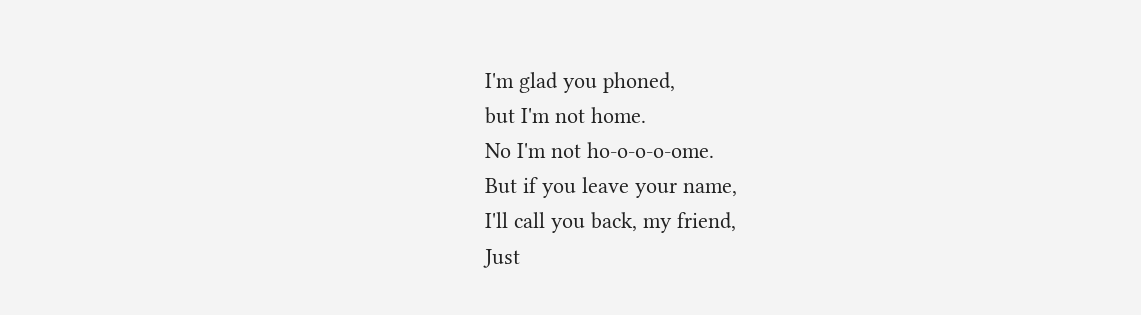I'm glad you phoned,
but I'm not home.
No I'm not ho-o-o-o-ome.
But if you leave your name,
I'll call you back, my friend,
Just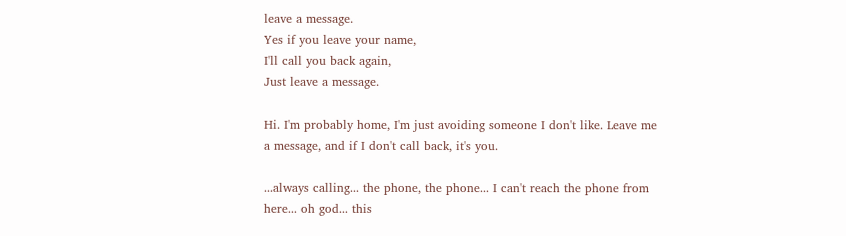leave a message.
Yes if you leave your name,
I'll call you back again,
Just leave a message.

Hi. I'm probably home, I'm just avoiding someone I don't like. Leave me
a message, and if I don't call back, it's you.

...always calling... the phone, the phone... I can't reach the phone from
here... oh god... this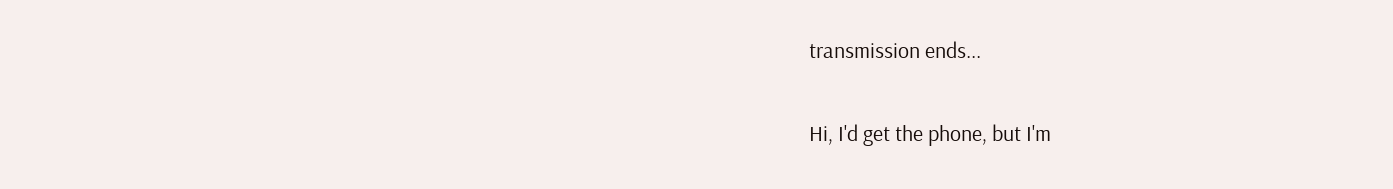transmission ends...

Hi, I'd get the phone, but I'm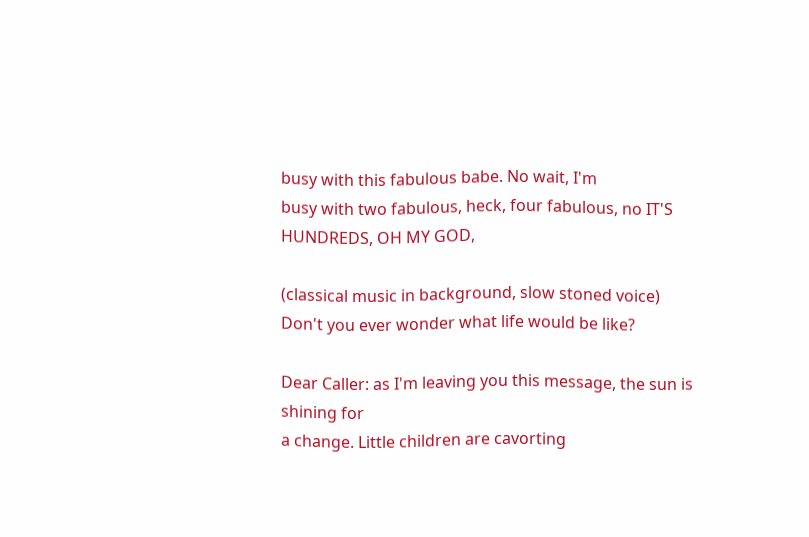busy with this fabulous babe. No wait, I'm
busy with two fabulous, heck, four fabulous, no IT'S HUNDREDS, OH MY GOD,

(classical music in background, slow stoned voice)
Don't you ever wonder what life would be like?

Dear Caller: as I'm leaving you this message, the sun is shining for
a change. Little children are cavorting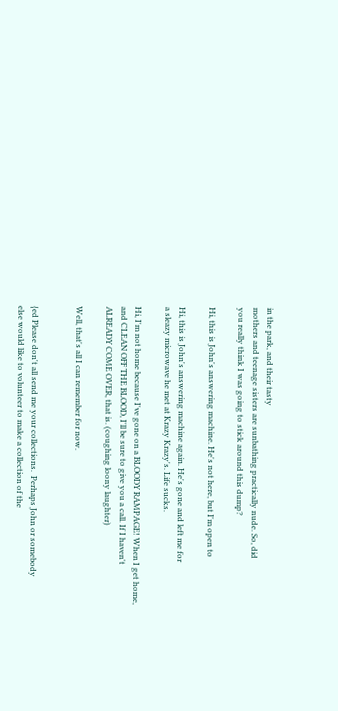in the park, and their tasty
mothers and teenage sisters are sunbathing practically nude. So, did
you really think I was going to stick around this dump?

Hi, this is John's answering machine. He's not here, but I'm open to

Hi, this is John's answering machine again. He's gone and left me for
a sleazy microwave he met at Krazy Krazy's. Life sucks.

Hi, I'm not home because I've gone on a BLOODY RAMPAGE! When I get home,
and CLEAN OFF THE BLOOD, I'll be sure to give you a call. If I haven't
ALREADY COME OVER, that is. (coughing loony laughter)

Well, that's all I can remember for now.


{ed Please don't all send me your collections.  Perhaps John or somebody
else would like to volunteer to make a collection of the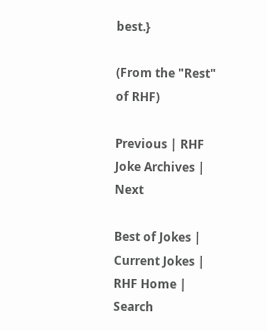best.}

(From the "Rest" of RHF)

Previous | RHF Joke Archives | Next

Best of Jokes | Current Jokes | RHF Home | Search